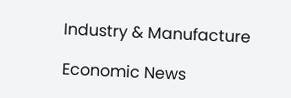Industry & Manufacture

Economic News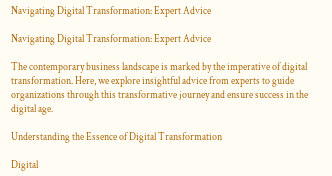Navigating Digital Transformation: Expert Advice

Navigating Digital Transformation: Expert Advice

The contemporary business landscape is marked by the imperative of digital transformation. Here, we explore insightful advice from experts to guide organizations through this transformative journey and ensure success in the digital age.

Understanding the Essence of Digital Transformation

Digital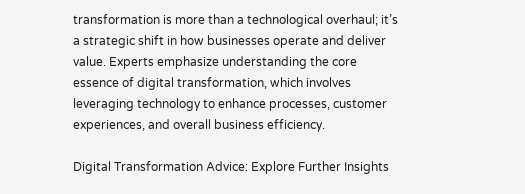transformation is more than a technological overhaul; it’s a strategic shift in how businesses operate and deliver value. Experts emphasize understanding the core essence of digital transformation, which involves leveraging technology to enhance processes, customer experiences, and overall business efficiency.

Digital Transformation Advice: Explore Further Insights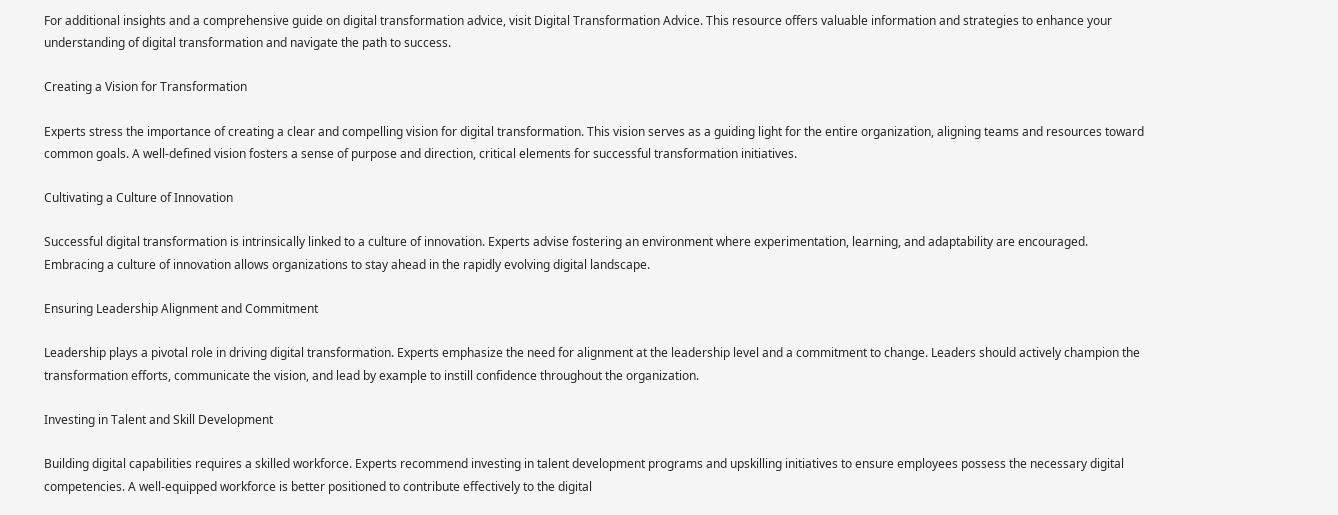For additional insights and a comprehensive guide on digital transformation advice, visit Digital Transformation Advice. This resource offers valuable information and strategies to enhance your understanding of digital transformation and navigate the path to success.

Creating a Vision for Transformation

Experts stress the importance of creating a clear and compelling vision for digital transformation. This vision serves as a guiding light for the entire organization, aligning teams and resources toward common goals. A well-defined vision fosters a sense of purpose and direction, critical elements for successful transformation initiatives.

Cultivating a Culture of Innovation

Successful digital transformation is intrinsically linked to a culture of innovation. Experts advise fostering an environment where experimentation, learning, and adaptability are encouraged. Embracing a culture of innovation allows organizations to stay ahead in the rapidly evolving digital landscape.

Ensuring Leadership Alignment and Commitment

Leadership plays a pivotal role in driving digital transformation. Experts emphasize the need for alignment at the leadership level and a commitment to change. Leaders should actively champion the transformation efforts, communicate the vision, and lead by example to instill confidence throughout the organization.

Investing in Talent and Skill Development

Building digital capabilities requires a skilled workforce. Experts recommend investing in talent development programs and upskilling initiatives to ensure employees possess the necessary digital competencies. A well-equipped workforce is better positioned to contribute effectively to the digital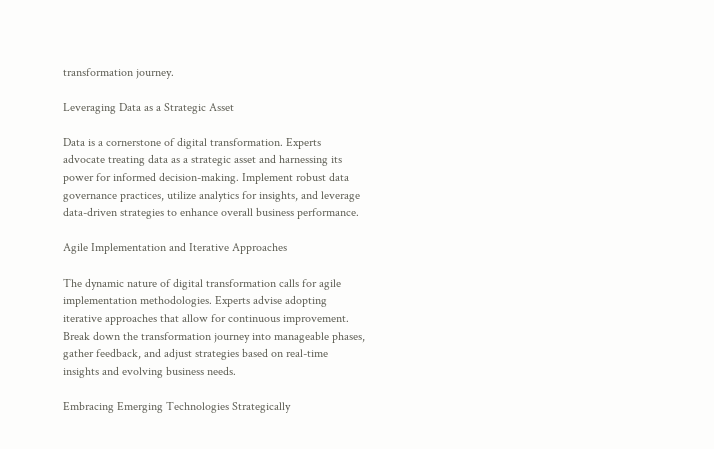transformation journey.

Leveraging Data as a Strategic Asset

Data is a cornerstone of digital transformation. Experts advocate treating data as a strategic asset and harnessing its power for informed decision-making. Implement robust data governance practices, utilize analytics for insights, and leverage data-driven strategies to enhance overall business performance.

Agile Implementation and Iterative Approaches

The dynamic nature of digital transformation calls for agile implementation methodologies. Experts advise adopting iterative approaches that allow for continuous improvement. Break down the transformation journey into manageable phases, gather feedback, and adjust strategies based on real-time insights and evolving business needs.

Embracing Emerging Technologies Strategically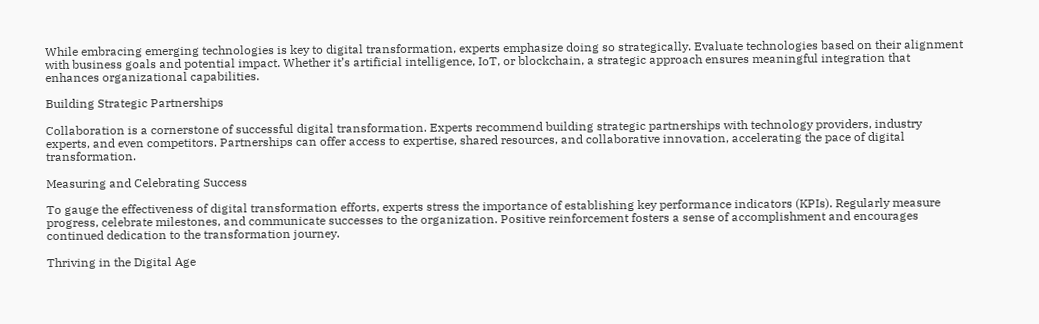While embracing emerging technologies is key to digital transformation, experts emphasize doing so strategically. Evaluate technologies based on their alignment with business goals and potential impact. Whether it’s artificial intelligence, IoT, or blockchain, a strategic approach ensures meaningful integration that enhances organizational capabilities.

Building Strategic Partnerships

Collaboration is a cornerstone of successful digital transformation. Experts recommend building strategic partnerships with technology providers, industry experts, and even competitors. Partnerships can offer access to expertise, shared resources, and collaborative innovation, accelerating the pace of digital transformation.

Measuring and Celebrating Success

To gauge the effectiveness of digital transformation efforts, experts stress the importance of establishing key performance indicators (KPIs). Regularly measure progress, celebrate milestones, and communicate successes to the organization. Positive reinforcement fosters a sense of accomplishment and encourages continued dedication to the transformation journey.

Thriving in the Digital Age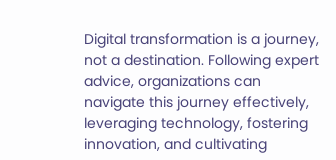Digital transformation is a journey, not a destination. Following expert advice, organizations can navigate this journey effectively, leveraging technology, fostering innovation, and cultivating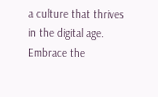a culture that thrives in the digital age. Embrace the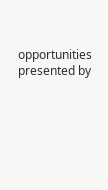opportunities presented by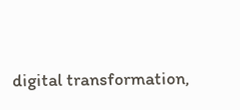digital transformation,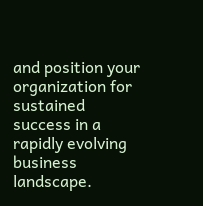and position your organization for sustained success in a rapidly evolving business landscape.